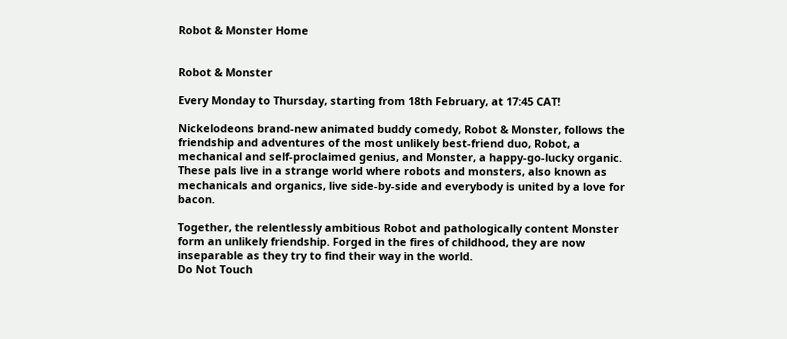Robot & Monster Home


Robot & Monster

Every Monday to Thursday, starting from 18th February, at 17:45 CAT!

Nickelodeons brand-new animated buddy comedy, Robot & Monster, follows the friendship and adventures of the most unlikely best-friend duo, Robot, a mechanical and self-proclaimed genius, and Monster, a happy-go-lucky organic. These pals live in a strange world where robots and monsters, also known as mechanicals and organics, live side-by-side and everybody is united by a love for bacon.

Together, the relentlessly ambitious Robot and pathologically content Monster form an unlikely friendship. Forged in the fires of childhood, they are now inseparable as they try to find their way in the world.
Do Not Touch